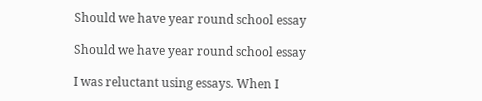Should we have year round school essay

Should we have year round school essay

I was reluctant using essays. When I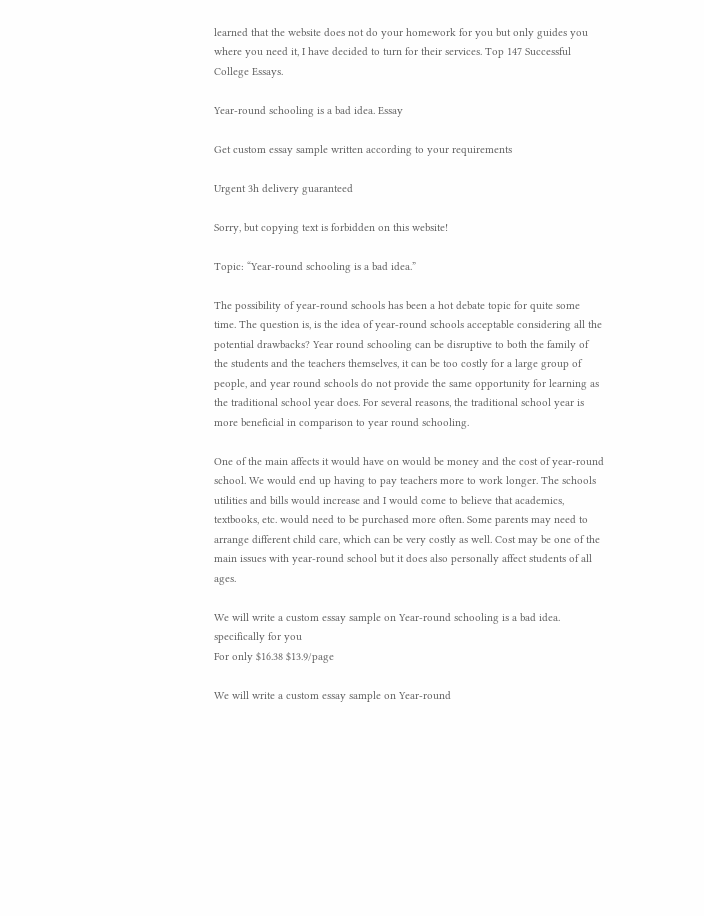learned that the website does not do your homework for you but only guides you where you need it, I have decided to turn for their services. Top 147 Successful College Essays.

Year-round schooling is a bad idea. Essay

Get custom essay sample written according to your requirements

Urgent 3h delivery guaranteed

Sorry, but copying text is forbidden on this website!

Topic: “Year-round schooling is a bad idea.”

The possibility of year-round schools has been a hot debate topic for quite some time. The question is, is the idea of year-round schools acceptable considering all the potential drawbacks? Year round schooling can be disruptive to both the family of the students and the teachers themselves, it can be too costly for a large group of people, and year round schools do not provide the same opportunity for learning as the traditional school year does. For several reasons, the traditional school year is more beneficial in comparison to year round schooling.

One of the main affects it would have on would be money and the cost of year-round school. We would end up having to pay teachers more to work longer. The schools utilities and bills would increase and I would come to believe that academics, textbooks, etc. would need to be purchased more often. Some parents may need to arrange different child care, which can be very costly as well. Cost may be one of the main issues with year-round school but it does also personally affect students of all ages.

We will write a custom essay sample on Year-round schooling is a bad idea. specifically for you
For only $16.38 $13.9/page

We will write a custom essay sample on Year-round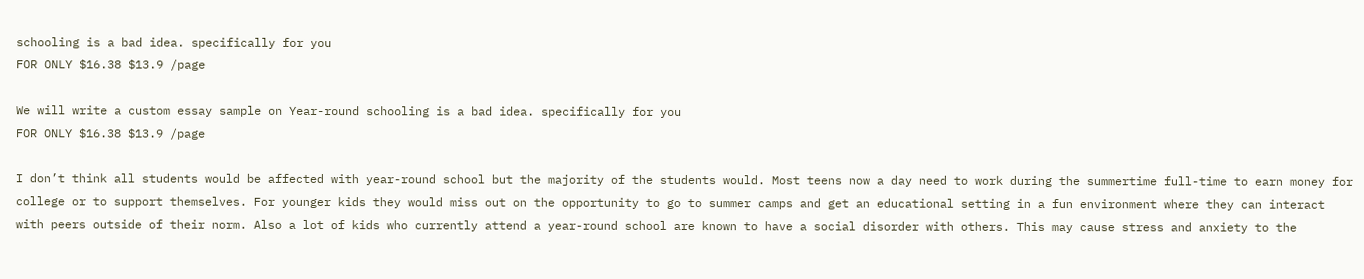schooling is a bad idea. specifically for you
FOR ONLY $16.38 $13.9 /page

We will write a custom essay sample on Year-round schooling is a bad idea. specifically for you
FOR ONLY $16.38 $13.9 /page

I don’t think all students would be affected with year-round school but the majority of the students would. Most teens now a day need to work during the summertime full-time to earn money for college or to support themselves. For younger kids they would miss out on the opportunity to go to summer camps and get an educational setting in a fun environment where they can interact with peers outside of their norm. Also a lot of kids who currently attend a year-round school are known to have a social disorder with others. This may cause stress and anxiety to the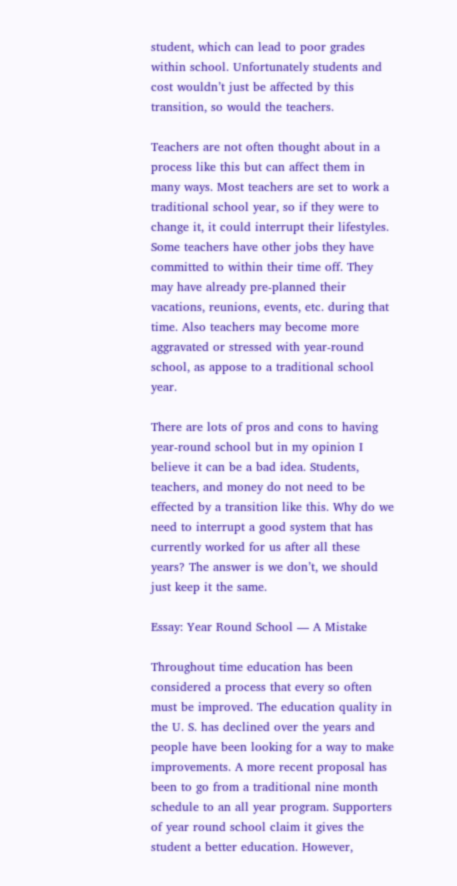student, which can lead to poor grades within school. Unfortunately students and cost wouldn’t just be affected by this transition, so would the teachers.

Teachers are not often thought about in a process like this but can affect them in many ways. Most teachers are set to work a traditional school year, so if they were to change it, it could interrupt their lifestyles. Some teachers have other jobs they have committed to within their time off. They may have already pre-planned their vacations, reunions, events, etc. during that time. Also teachers may become more aggravated or stressed with year-round school, as appose to a traditional school year.

There are lots of pros and cons to having year-round school but in my opinion I believe it can be a bad idea. Students, teachers, and money do not need to be effected by a transition like this. Why do we need to interrupt a good system that has currently worked for us after all these years? The answer is we don’t, we should just keep it the same.

Essay: Year Round School — A Mistake

Throughout time education has been considered a process that every so often must be improved. The education quality in the U. S. has declined over the years and people have been looking for a way to make improvements. A more recent proposal has been to go from a traditional nine month schedule to an all year program. Supporters of year round school claim it gives the student a better education. However,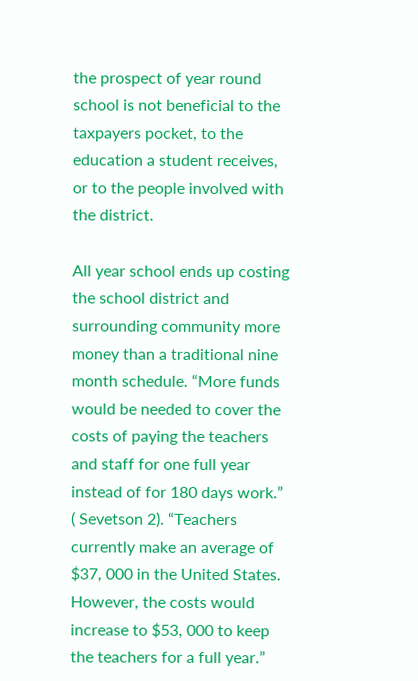the prospect of year round school is not beneficial to the taxpayers pocket, to the education a student receives, or to the people involved with the district.

All year school ends up costing the school district and surrounding community more money than a traditional nine month schedule. “More funds would be needed to cover the costs of paying the teachers and staff for one full year instead of for 180 days work.” ( Sevetson 2). “Teachers currently make an average of $37, 000 in the United States. However, the costs would increase to $53, 000 to keep the teachers for a full year.”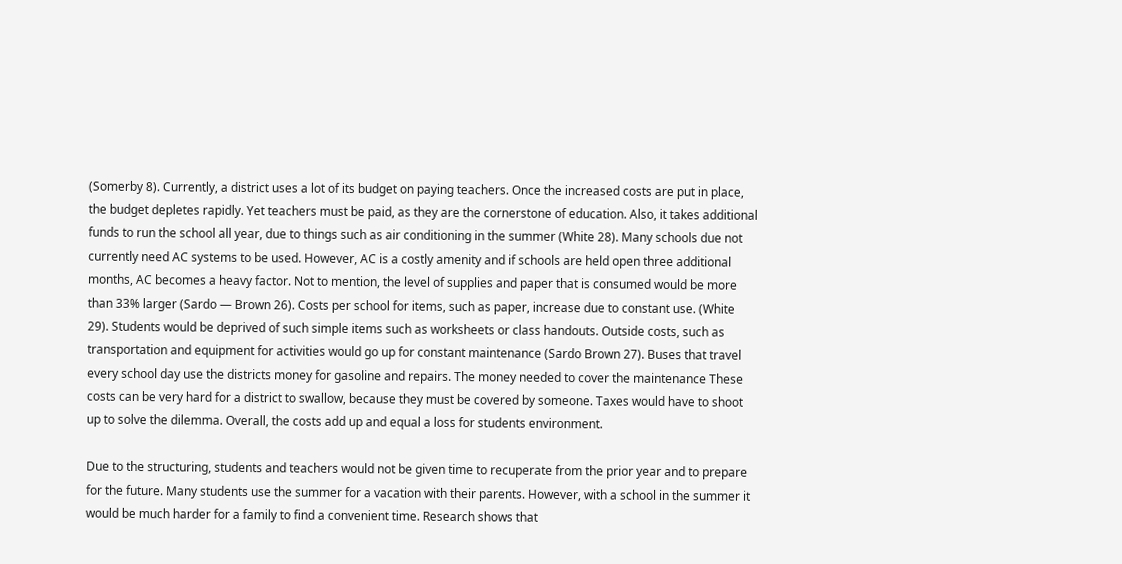(Somerby 8). Currently, a district uses a lot of its budget on paying teachers. Once the increased costs are put in place, the budget depletes rapidly. Yet teachers must be paid, as they are the cornerstone of education. Also, it takes additional funds to run the school all year, due to things such as air conditioning in the summer (White 28). Many schools due not currently need AC systems to be used. However, AC is a costly amenity and if schools are held open three additional months, AC becomes a heavy factor. Not to mention, the level of supplies and paper that is consumed would be more than 33% larger (Sardo — Brown 26). Costs per school for items, such as paper, increase due to constant use. (White 29). Students would be deprived of such simple items such as worksheets or class handouts. Outside costs, such as transportation and equipment for activities would go up for constant maintenance (Sardo Brown 27). Buses that travel every school day use the districts money for gasoline and repairs. The money needed to cover the maintenance These costs can be very hard for a district to swallow, because they must be covered by someone. Taxes would have to shoot up to solve the dilemma. Overall, the costs add up and equal a loss for students environment.

Due to the structuring, students and teachers would not be given time to recuperate from the prior year and to prepare for the future. Many students use the summer for a vacation with their parents. However, with a school in the summer it would be much harder for a family to find a convenient time. Research shows that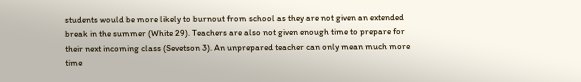students would be more likely to burnout from school as they are not given an extended break in the summer (White 29). Teachers are also not given enough time to prepare for their next incoming class (Sevetson 3). An unprepared teacher can only mean much more time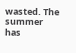wasted. The summer has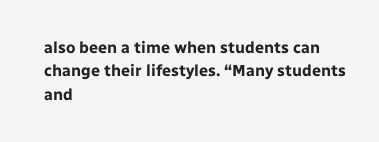also been a time when students can change their lifestyles. “Many students and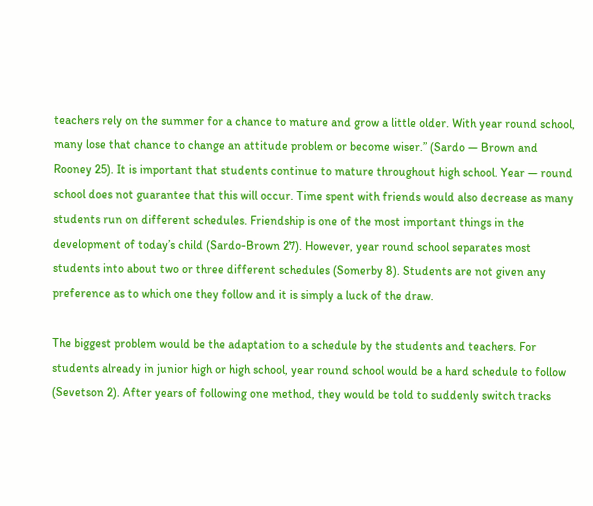teachers rely on the summer for a chance to mature and grow a little older. With year round school, many lose that chance to change an attitude problem or become wiser.” (Sardo — Brown and Rooney 25). It is important that students continue to mature throughout high school. Year — round school does not guarantee that this will occur. Time spent with friends would also decrease as many students run on different schedules. Friendship is one of the most important things in the development of today’s child (Sardo-Brown 27). However, year round school separates most students into about two or three different schedules (Somerby 8). Students are not given any preference as to which one they follow and it is simply a luck of the draw.

The biggest problem would be the adaptation to a schedule by the students and teachers. For students already in junior high or high school, year round school would be a hard schedule to follow (Sevetson 2). After years of following one method, they would be told to suddenly switch tracks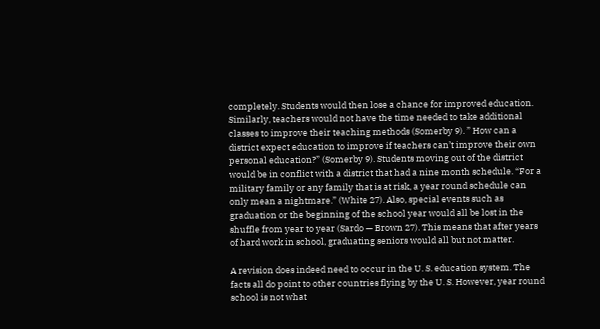completely. Students would then lose a chance for improved education. Similarly, teachers would not have the time needed to take additional classes to improve their teaching methods (Somerby 9). ” How can a district expect education to improve if teachers can’t improve their own personal education?” (Somerby 9). Students moving out of the district would be in conflict with a district that had a nine month schedule. “For a military family or any family that is at risk, a year round schedule can only mean a nightmare.” (White 27). Also, special events such as graduation or the beginning of the school year would all be lost in the shuffle from year to year (Sardo — Brown 27). This means that after years of hard work in school, graduating seniors would all but not matter.

A revision does indeed need to occur in the U. S. education system. The facts all do point to other countries flying by the U. S. However, year round school is not what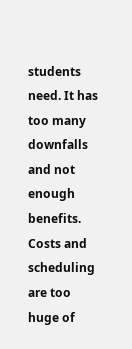students need. It has too many downfalls and not enough benefits. Costs and scheduling are too huge of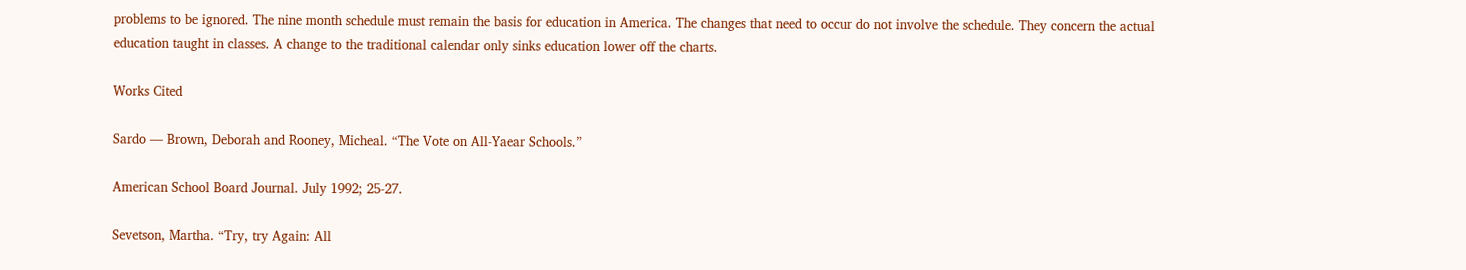problems to be ignored. The nine month schedule must remain the basis for education in America. The changes that need to occur do not involve the schedule. They concern the actual education taught in classes. A change to the traditional calendar only sinks education lower off the charts.

Works Cited

Sardo — Brown, Deborah and Rooney, Micheal. “The Vote on All-Yaear Schools.”

American School Board Journal. July 1992; 25-27.

Sevetson, Martha. “Try, try Again: All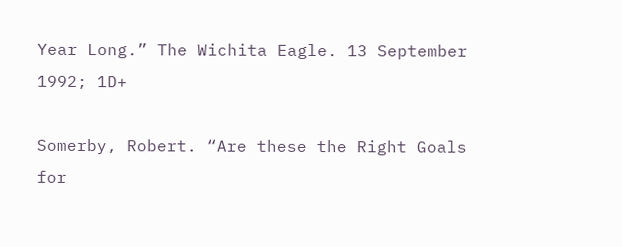Year Long.” The Wichita Eagle. 13 September 1992; 1D+

Somerby, Robert. “Are these the Right Goals for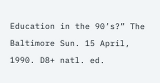Education in the 90’s?” The Baltimore Sun. 15 April, 1990. D8+ natl. ed.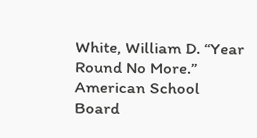White, William D. “Year Round No More.” American School Board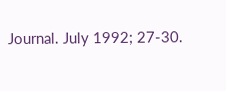Journal. July 1992; 27-30.